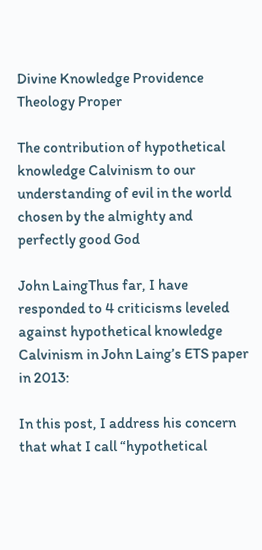Divine Knowledge Providence Theology Proper

The contribution of hypothetical knowledge Calvinism to our understanding of evil in the world chosen by the almighty and perfectly good God

John LaingThus far, I have responded to 4 criticisms leveled against hypothetical knowledge Calvinism in John Laing’s ETS paper in 2013:

In this post, I address his concern that what I call “hypothetical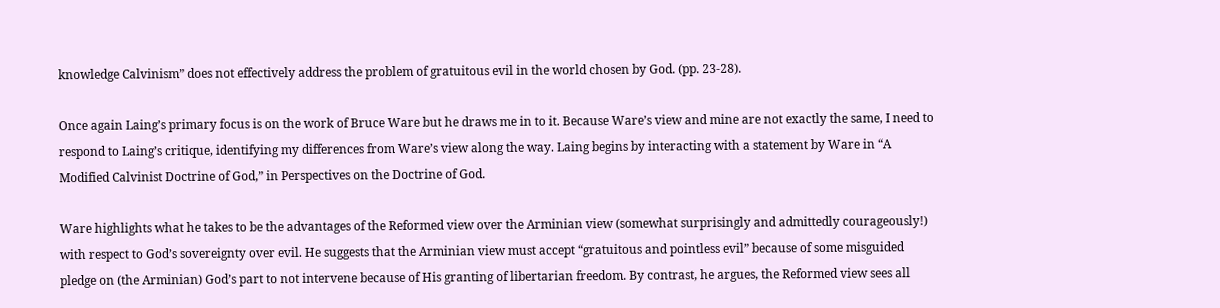knowledge Calvinism” does not effectively address the problem of gratuitous evil in the world chosen by God. (pp. 23-28).

Once again Laing’s primary focus is on the work of Bruce Ware but he draws me in to it. Because Ware’s view and mine are not exactly the same, I need to respond to Laing’s critique, identifying my differences from Ware’s view along the way. Laing begins by interacting with a statement by Ware in “A Modified Calvinist Doctrine of God,” in Perspectives on the Doctrine of God.

Ware highlights what he takes to be the advantages of the Reformed view over the Arminian view (somewhat surprisingly and admittedly courageously!) with respect to God’s sovereignty over evil. He suggests that the Arminian view must accept “gratuitous and pointless evil” because of some misguided pledge on (the Arminian) God’s part to not intervene because of His granting of libertarian freedom. By contrast, he argues, the Reformed view sees all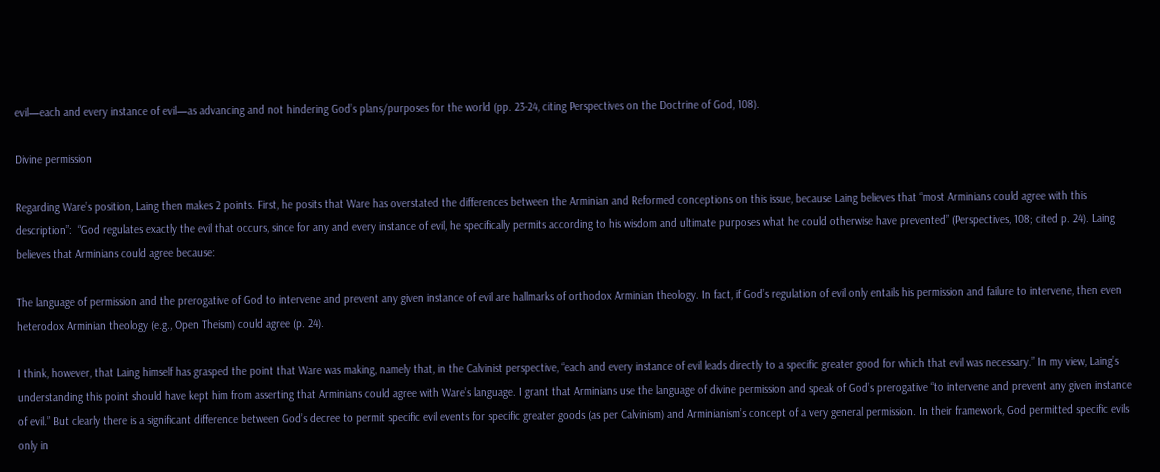evil—each and every instance of evil—as advancing and not hindering God’s plans/purposes for the world (pp. 23-24, citing Perspectives on the Doctrine of God, 108).

Divine permission

Regarding Ware’s position, Laing then makes 2 points. First, he posits that Ware has overstated the differences between the Arminian and Reformed conceptions on this issue, because Laing believes that “most Arminians could agree with this description”:  “God regulates exactly the evil that occurs, since for any and every instance of evil, he specifically permits according to his wisdom and ultimate purposes what he could otherwise have prevented” (Perspectives, 108; cited p. 24). Laing believes that Arminians could agree because:

The language of permission and the prerogative of God to intervene and prevent any given instance of evil are hallmarks of orthodox Arminian theology. In fact, if God’s regulation of evil only entails his permission and failure to intervene, then even heterodox Arminian theology (e.g., Open Theism) could agree (p. 24).

I think, however, that Laing himself has grasped the point that Ware was making, namely that, in the Calvinist perspective, “each and every instance of evil leads directly to a specific greater good for which that evil was necessary.” In my view, Laing’s understanding this point should have kept him from asserting that Arminians could agree with Ware’s language. I grant that Arminians use the language of divine permission and speak of God’s prerogative “to intervene and prevent any given instance of evil.” But clearly there is a significant difference between God’s decree to permit specific evil events for specific greater goods (as per Calvinism) and Arminianism’s concept of a very general permission. In their framework, God permitted specific evils only in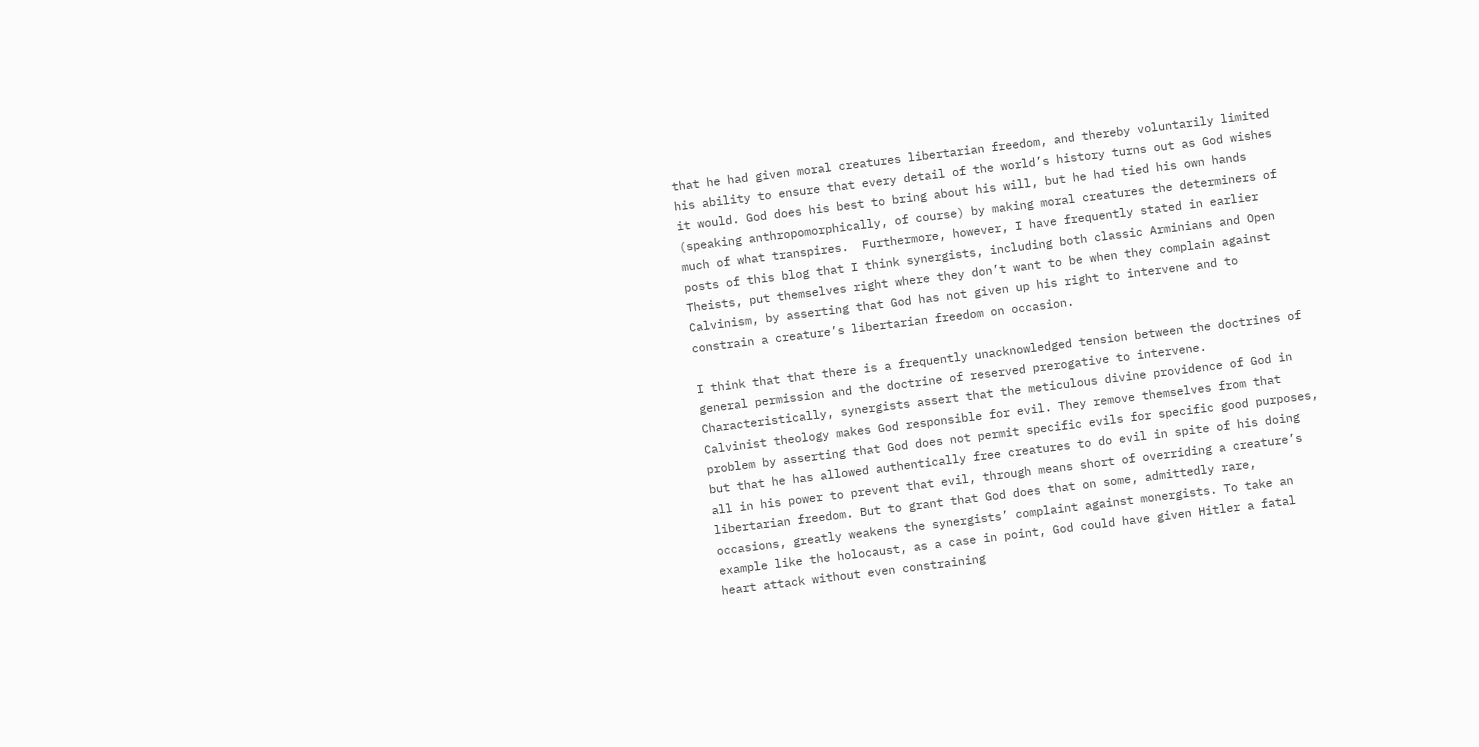that he had given moral creatures libertarian freedom, and thereby voluntarily limited his ability to ensure that every detail of the world’s history turns out as God wishes it would. God does his best to bring about his will, but he had tied his own hands (speaking anthropomorphically, of course) by making moral creatures the determiners of much of what transpires.  Furthermore, however, I have frequently stated in earlier posts of this blog that I think synergists, including both classic Arminians and Open Theists, put themselves right where they don’t want to be when they complain against Calvinism, by asserting that God has not given up his right to intervene and to constrain a creature’s libertarian freedom on occasion.

I think that that there is a frequently unacknowledged tension between the doctrines of general permission and the doctrine of reserved prerogative to intervene. Characteristically, synergists assert that the meticulous divine providence of God in Calvinist theology makes God responsible for evil. They remove themselves from that problem by asserting that God does not permit specific evils for specific good purposes, but that he has allowed authentically free creatures to do evil in spite of his doing all in his power to prevent that evil, through means short of overriding a creature’s libertarian freedom. But to grant that God does that on some, admittedly rare, occasions, greatly weakens the synergists’ complaint against monergists. To take an example like the holocaust, as a case in point, God could have given Hitler a fatal heart attack without even constraining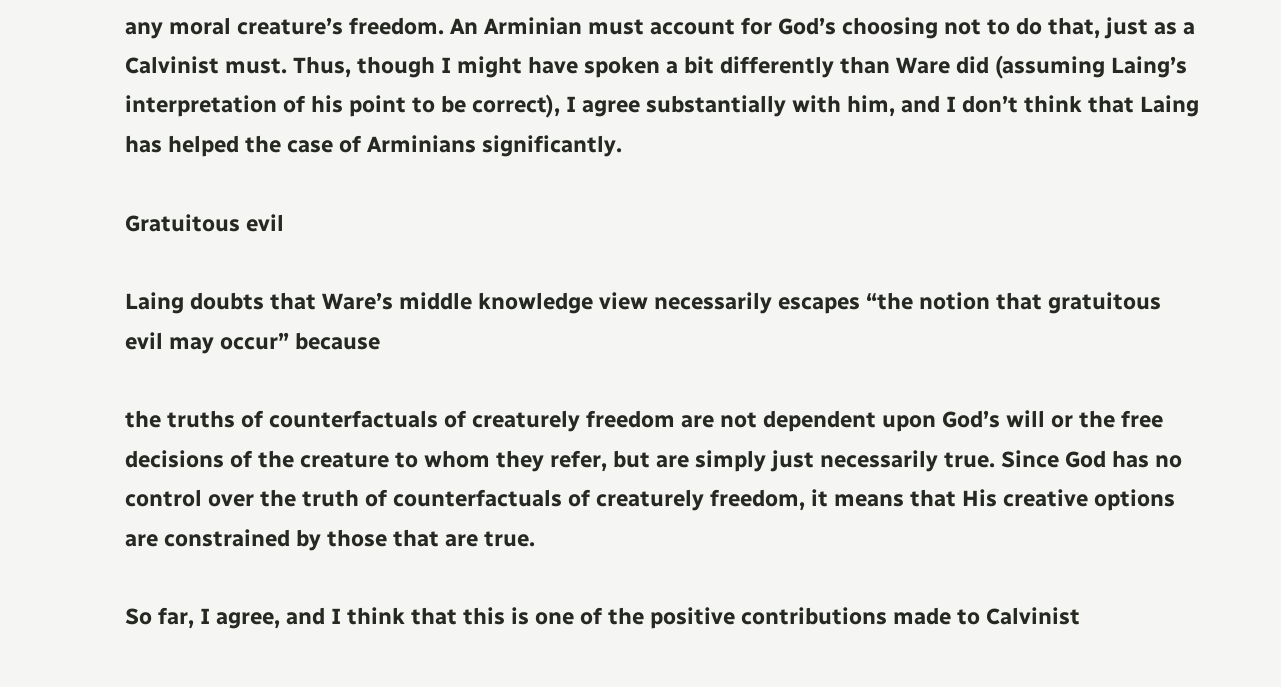any moral creature’s freedom. An Arminian must account for God’s choosing not to do that, just as a Calvinist must. Thus, though I might have spoken a bit differently than Ware did (assuming Laing’s interpretation of his point to be correct), I agree substantially with him, and I don’t think that Laing has helped the case of Arminians significantly.

Gratuitous evil

Laing doubts that Ware’s middle knowledge view necessarily escapes “the notion that gratuitous evil may occur” because

the truths of counterfactuals of creaturely freedom are not dependent upon God’s will or the free decisions of the creature to whom they refer, but are simply just necessarily true. Since God has no control over the truth of counterfactuals of creaturely freedom, it means that His creative options are constrained by those that are true.

So far, I agree, and I think that this is one of the positive contributions made to Calvinist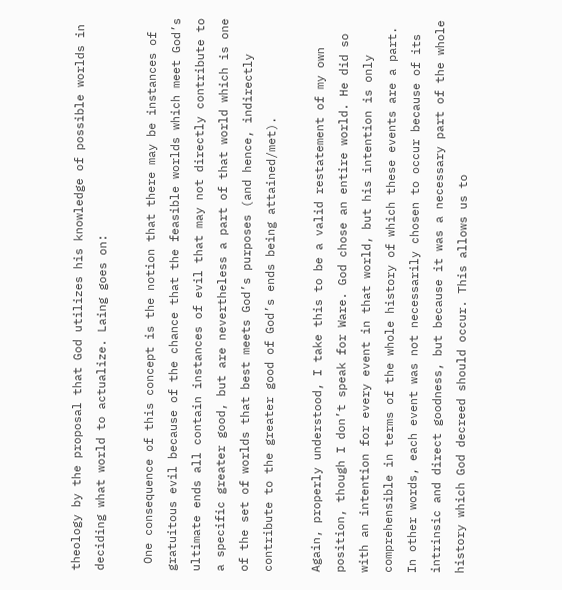theology by the proposal that God utilizes his knowledge of possible worlds in deciding what world to actualize. Laing goes on:

 One consequence of this concept is the notion that there may be instances of gratuitous evil because of the chance that the feasible worlds which meet God’s ultimate ends all contain instances of evil that may not directly contribute to a specific greater good, but are nevertheless a part of that world which is one of the set of worlds that best meets God’s purposes (and hence, indirectly contribute to the greater good of God’s ends being attained/met).

Again, properly understood, I take this to be a valid restatement of my own position, though I don’t speak for Ware. God chose an entire world. He did so with an intention for every event in that world, but his intention is only comprehensible in terms of the whole history of which these events are a part. In other words, each event was not necessarily chosen to occur because of its intrinsic and direct goodness, but because it was a necessary part of the whole history which God decreed should occur. This allows us to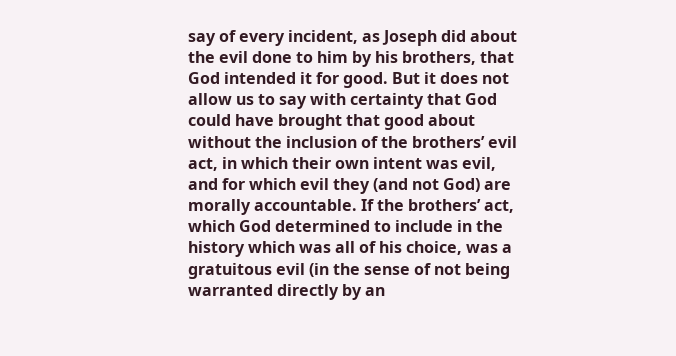say of every incident, as Joseph did about the evil done to him by his brothers, that God intended it for good. But it does not allow us to say with certainty that God could have brought that good about without the inclusion of the brothers’ evil act, in which their own intent was evil, and for which evil they (and not God) are morally accountable. If the brothers’ act, which God determined to include in the history which was all of his choice, was a gratuitous evil (in the sense of not being warranted directly by an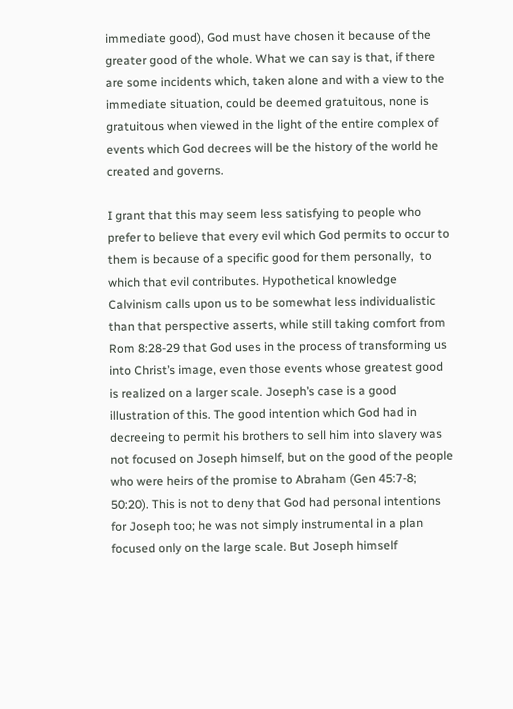immediate good), God must have chosen it because of the greater good of the whole. What we can say is that, if there are some incidents which, taken alone and with a view to the immediate situation, could be deemed gratuitous, none is gratuitous when viewed in the light of the entire complex of events which God decrees will be the history of the world he created and governs.

I grant that this may seem less satisfying to people who prefer to believe that every evil which God permits to occur to them is because of a specific good for them personally,  to which that evil contributes. Hypothetical knowledge Calvinism calls upon us to be somewhat less individualistic than that perspective asserts, while still taking comfort from Rom 8:28-29 that God uses in the process of transforming us into Christ’s image, even those events whose greatest good is realized on a larger scale. Joseph’s case is a good illustration of this. The good intention which God had in decreeing to permit his brothers to sell him into slavery was not focused on Joseph himself, but on the good of the people who were heirs of the promise to Abraham (Gen 45:7-8; 50:20). This is not to deny that God had personal intentions for Joseph too; he was not simply instrumental in a plan focused only on the large scale. But Joseph himself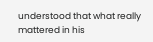understood that what really mattered in his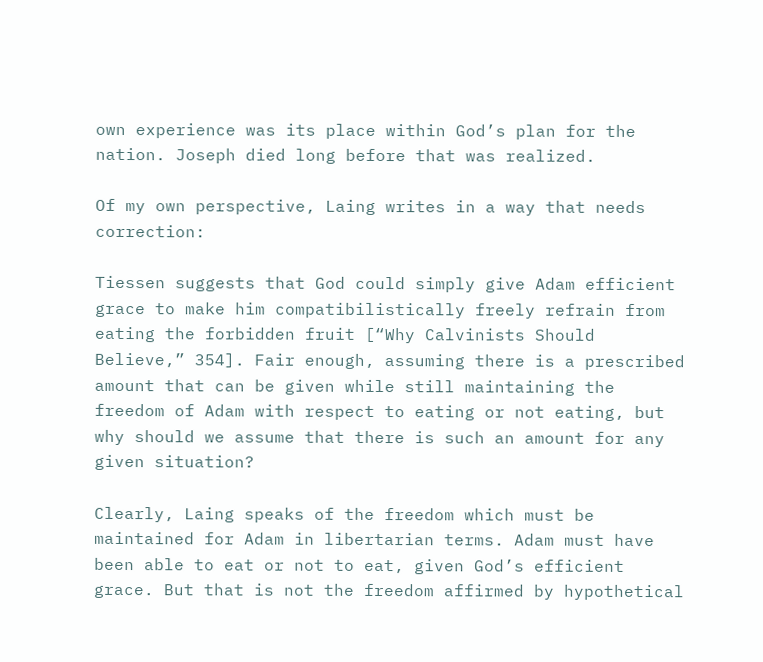own experience was its place within God’s plan for the nation. Joseph died long before that was realized.

Of my own perspective, Laing writes in a way that needs correction:

Tiessen suggests that God could simply give Adam efficient grace to make him compatibilistically freely refrain from eating the forbidden fruit [“Why Calvinists Should Believe,” 354]. Fair enough, assuming there is a prescribed amount that can be given while still maintaining the freedom of Adam with respect to eating or not eating, but why should we assume that there is such an amount for any given situation?

Clearly, Laing speaks of the freedom which must be maintained for Adam in libertarian terms. Adam must have been able to eat or not to eat, given God’s efficient grace. But that is not the freedom affirmed by hypothetical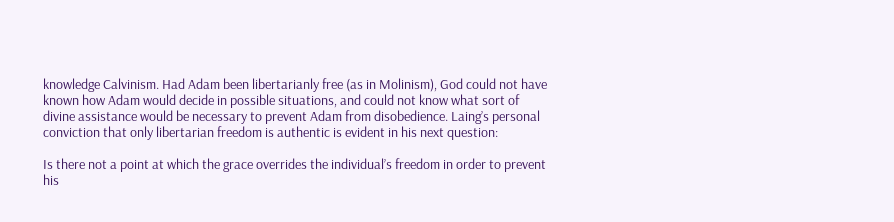knowledge Calvinism. Had Adam been libertarianly free (as in Molinism), God could not have known how Adam would decide in possible situations, and could not know what sort of divine assistance would be necessary to prevent Adam from disobedience. Laing’s personal conviction that only libertarian freedom is authentic is evident in his next question:

Is there not a point at which the grace overrides the individual’s freedom in order to prevent his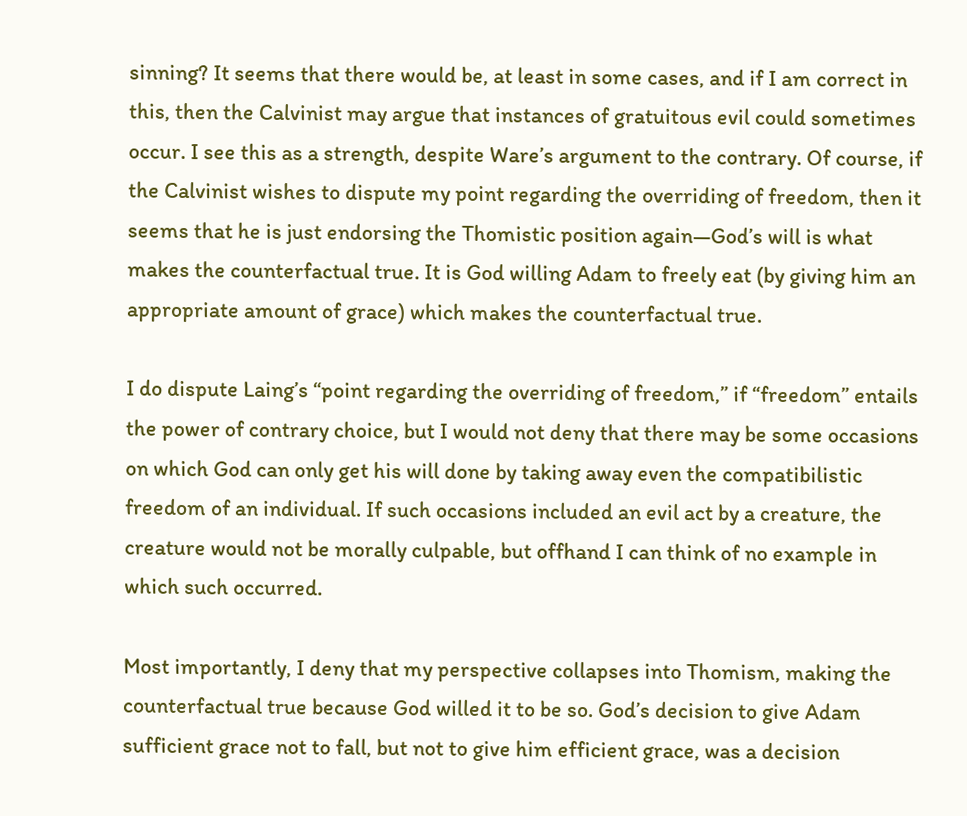sinning? It seems that there would be, at least in some cases, and if I am correct in this, then the Calvinist may argue that instances of gratuitous evil could sometimes occur. I see this as a strength, despite Ware’s argument to the contrary. Of course, if the Calvinist wishes to dispute my point regarding the overriding of freedom, then it seems that he is just endorsing the Thomistic position again—God’s will is what makes the counterfactual true. It is God willing Adam to freely eat (by giving him an appropriate amount of grace) which makes the counterfactual true.

I do dispute Laing’s “point regarding the overriding of freedom,” if “freedom” entails the power of contrary choice, but I would not deny that there may be some occasions on which God can only get his will done by taking away even the compatibilistic freedom of an individual. If such occasions included an evil act by a creature, the creature would not be morally culpable, but offhand I can think of no example in which such occurred.

Most importantly, I deny that my perspective collapses into Thomism, making the counterfactual true because God willed it to be so. God’s decision to give Adam sufficient grace not to fall, but not to give him efficient grace, was a decision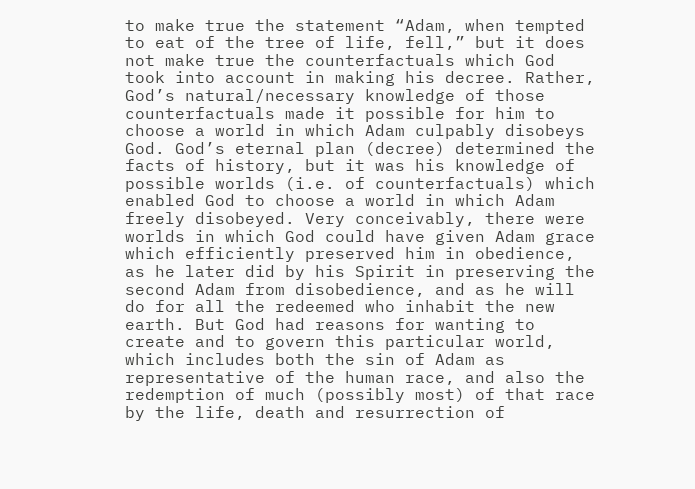to make true the statement “Adam, when tempted to eat of the tree of life, fell,” but it does not make true the counterfactuals which God took into account in making his decree. Rather, God’s natural/necessary knowledge of those counterfactuals made it possible for him to choose a world in which Adam culpably disobeys God. God’s eternal plan (decree) determined the facts of history, but it was his knowledge of possible worlds (i.e. of counterfactuals) which enabled God to choose a world in which Adam freely disobeyed. Very conceivably, there were worlds in which God could have given Adam grace which efficiently preserved him in obedience, as he later did by his Spirit in preserving the second Adam from disobedience, and as he will do for all the redeemed who inhabit the new earth. But God had reasons for wanting to create and to govern this particular world, which includes both the sin of Adam as representative of the human race, and also the redemption of much (possibly most) of that race by the life, death and resurrection of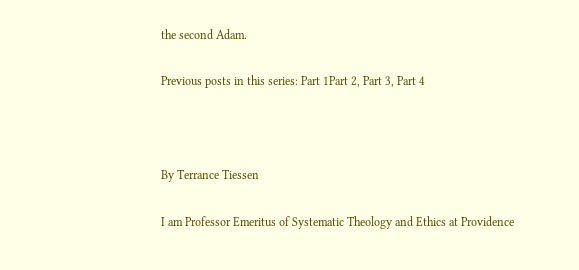the second Adam.

Previous posts in this series: Part 1Part 2, Part 3, Part 4



By Terrance Tiessen

I am Professor Emeritus of Systematic Theology and Ethics at Providence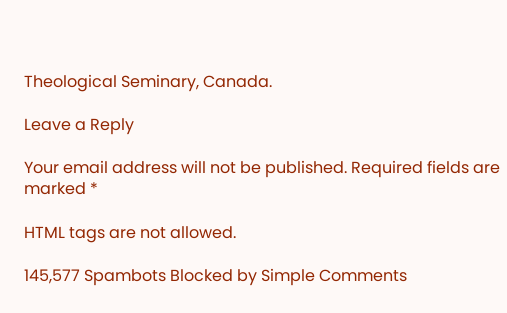Theological Seminary, Canada.

Leave a Reply

Your email address will not be published. Required fields are marked *

HTML tags are not allowed.

145,577 Spambots Blocked by Simple Comments